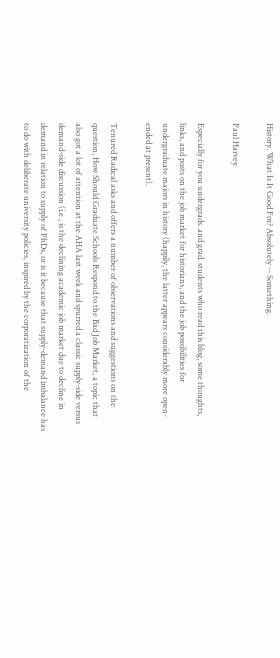History. What Is It Good For? Absolutely -- Something.

Paul Harvey

Especially for you undergrads. and grad. students who read this blog, some thoughts, links, and posts on the job market for historians, and the job possibilities for undergraduate majors in history (happily, the latter appears considerably more open-ended at present).

Tenured Radical asks and offers a number of observations and suggestions on the question, How Should Graduate Schools Respond to the Bad Job Market, a topic that also got a lot of attention at the AHA last week and spurred a classic supply-side versus demand-side discussion (i.e., is the declining academic job market due to decline in demand in relation to supply of PhDs, or is it because that supply-demand imbalance has to do with deliberate university policies, inspired by the corporatization of the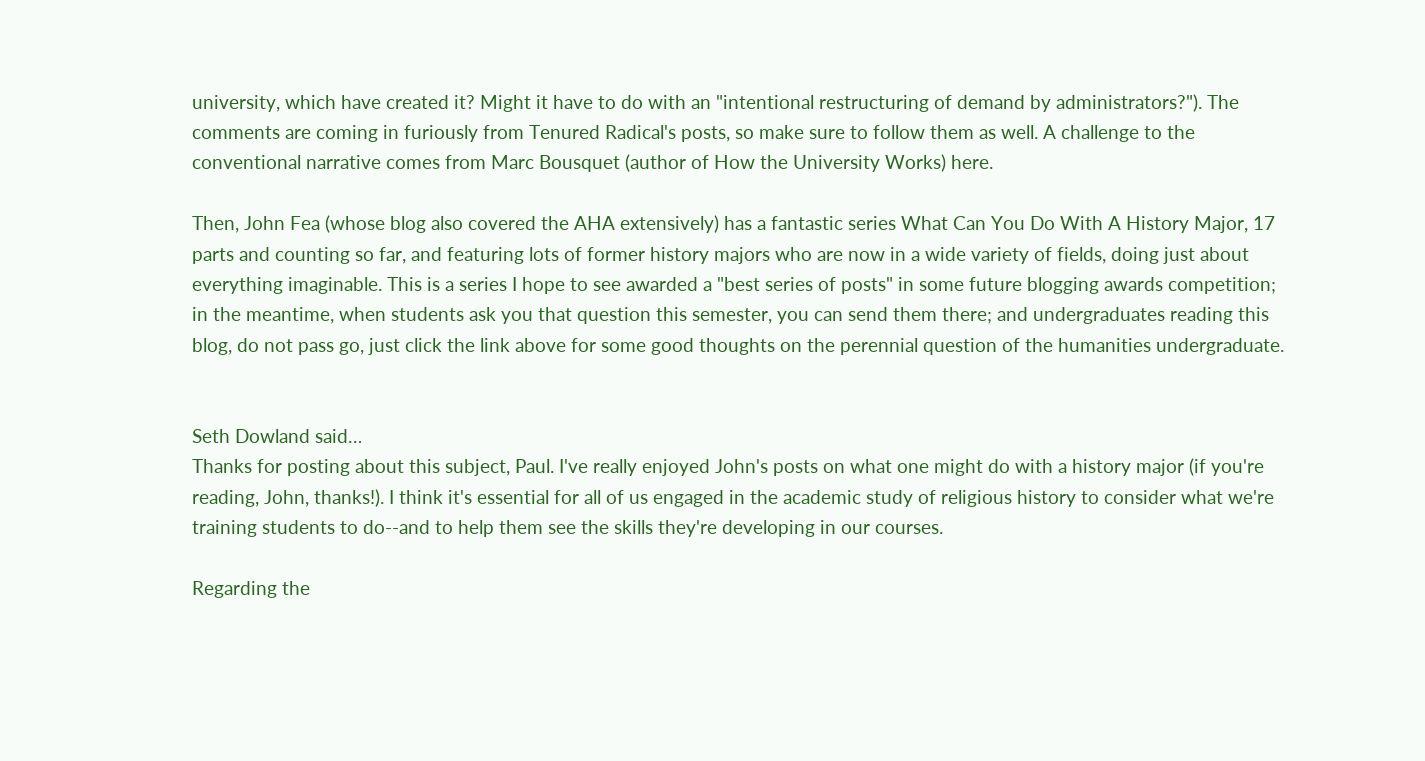university, which have created it? Might it have to do with an "intentional restructuring of demand by administrators?"). The comments are coming in furiously from Tenured Radical's posts, so make sure to follow them as well. A challenge to the conventional narrative comes from Marc Bousquet (author of How the University Works) here.

Then, John Fea (whose blog also covered the AHA extensively) has a fantastic series What Can You Do With A History Major, 17 parts and counting so far, and featuring lots of former history majors who are now in a wide variety of fields, doing just about everything imaginable. This is a series I hope to see awarded a "best series of posts" in some future blogging awards competition; in the meantime, when students ask you that question this semester, you can send them there; and undergraduates reading this blog, do not pass go, just click the link above for some good thoughts on the perennial question of the humanities undergraduate.


Seth Dowland said…
Thanks for posting about this subject, Paul. I've really enjoyed John's posts on what one might do with a history major (if you're reading, John, thanks!). I think it's essential for all of us engaged in the academic study of religious history to consider what we're training students to do--and to help them see the skills they're developing in our courses.

Regarding the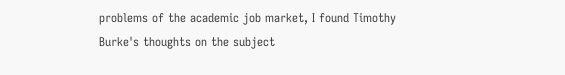problems of the academic job market, I found Timothy Burke's thoughts on the subject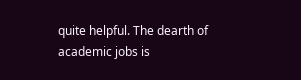quite helpful. The dearth of academic jobs is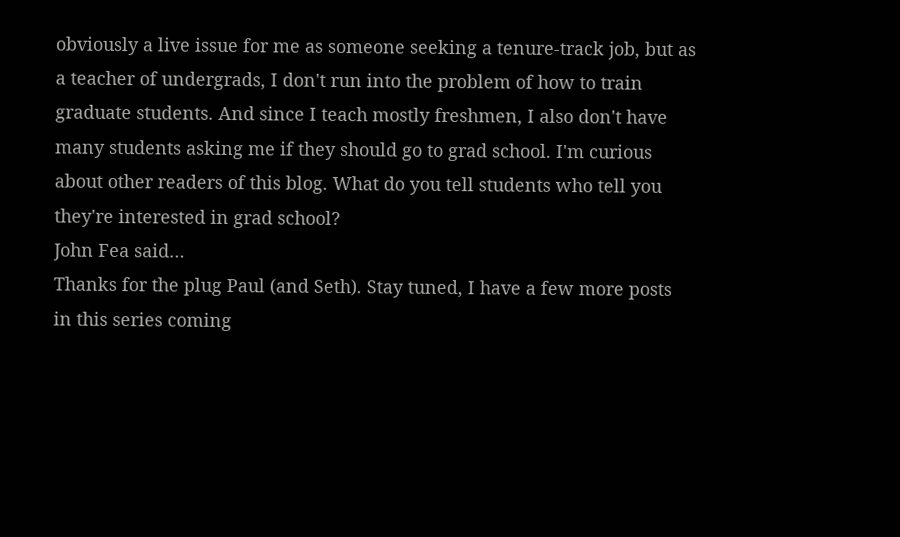obviously a live issue for me as someone seeking a tenure-track job, but as a teacher of undergrads, I don't run into the problem of how to train graduate students. And since I teach mostly freshmen, I also don't have many students asking me if they should go to grad school. I'm curious about other readers of this blog. What do you tell students who tell you they're interested in grad school?
John Fea said…
Thanks for the plug Paul (and Seth). Stay tuned, I have a few more posts in this series coming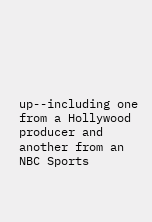up--including one from a Hollywood producer and another from an NBC Sports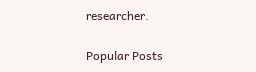researcher.

Popular Posts